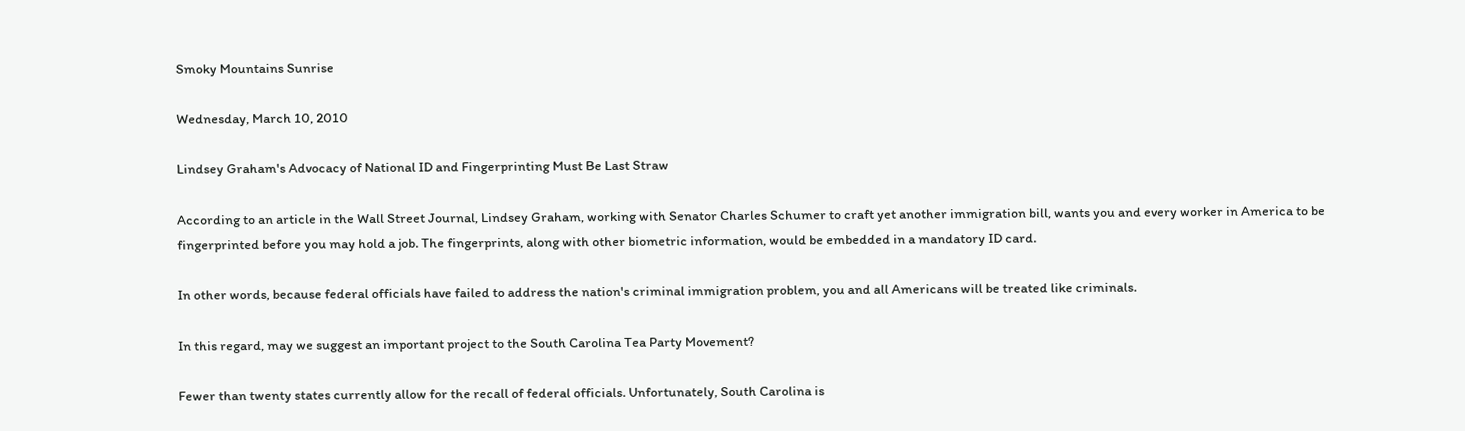Smoky Mountains Sunrise

Wednesday, March 10, 2010

Lindsey Graham's Advocacy of National ID and Fingerprinting Must Be Last Straw

According to an article in the Wall Street Journal, Lindsey Graham, working with Senator Charles Schumer to craft yet another immigration bill, wants you and every worker in America to be fingerprinted before you may hold a job. The fingerprints, along with other biometric information, would be embedded in a mandatory ID card.

In other words, because federal officials have failed to address the nation's criminal immigration problem, you and all Americans will be treated like criminals.

In this regard, may we suggest an important project to the South Carolina Tea Party Movement?

Fewer than twenty states currently allow for the recall of federal officials. Unfortunately, South Carolina is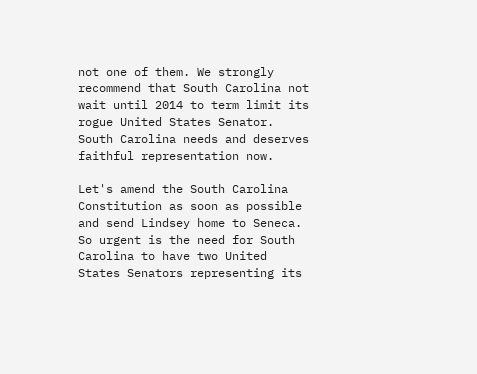not one of them. We strongly recommend that South Carolina not wait until 2014 to term limit its rogue United States Senator. South Carolina needs and deserves faithful representation now.

Let's amend the South Carolina Constitution as soon as possible and send Lindsey home to Seneca.
So urgent is the need for South Carolina to have two United States Senators representing its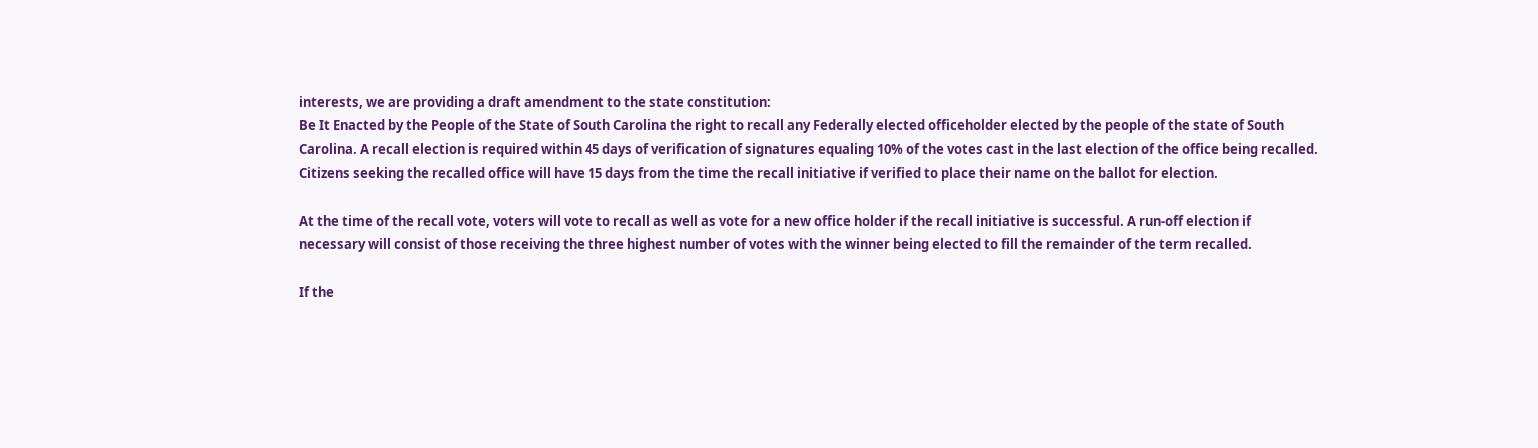interests, we are providing a draft amendment to the state constitution:
Be It Enacted by the People of the State of South Carolina the right to recall any Federally elected officeholder elected by the people of the state of South Carolina. A recall election is required within 45 days of verification of signatures equaling 10% of the votes cast in the last election of the office being recalled. Citizens seeking the recalled office will have 15 days from the time the recall initiative if verified to place their name on the ballot for election.

At the time of the recall vote, voters will vote to recall as well as vote for a new office holder if the recall initiative is successful. A run-off election if necessary will consist of those receiving the three highest number of votes with the winner being elected to fill the remainder of the term recalled.

If the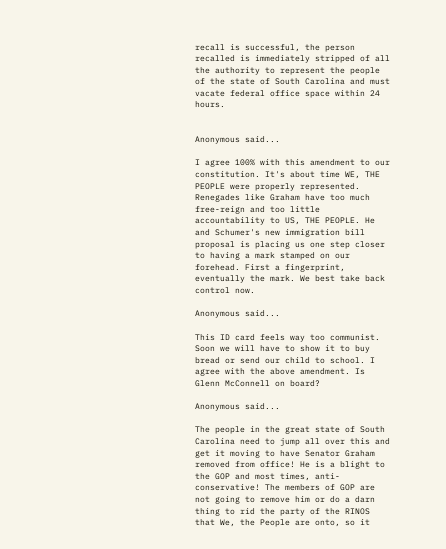recall is successful, the person recalled is immediately stripped of all the authority to represent the people of the state of South Carolina and must vacate federal office space within 24 hours.


Anonymous said...

I agree 100% with this amendment to our constitution. It's about time WE, THE PEOPLE were properly represented. Renegades like Graham have too much free-reign and too little accountability to US, THE PEOPLE. He and Schumer's new immigration bill proposal is placing us one step closer to having a mark stamped on our forehead. First a fingerprint, eventually the mark. We best take back control now.

Anonymous said...

This ID card feels way too communist. Soon we will have to show it to buy bread or send our child to school. I agree with the above amendment. Is Glenn McConnell on board?

Anonymous said...

The people in the great state of South Carolina need to jump all over this and get it moving to have Senator Graham removed from office! He is a blight to the GOP and most times, anti-conservative! The members of GOP are not going to remove him or do a darn thing to rid the party of the RINOS that We, the People are onto, so it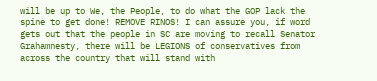will be up to We, the People, to do what the GOP lack the spine to get done! REMOVE RINOS! I can assure you, if word gets out that the people in SC are moving to recall Senator Grahamnesty, there will be LEGIONS of conservatives from across the country that will stand with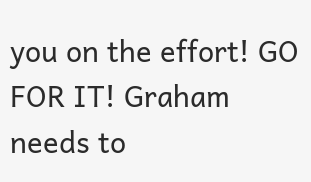you on the effort! GO FOR IT! Graham needs to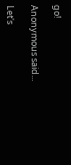go!

Anonymous said...

Let's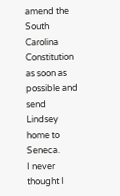amend the South Carolina Constitution as soon as possible and send Lindsey home to Seneca.
I never thought I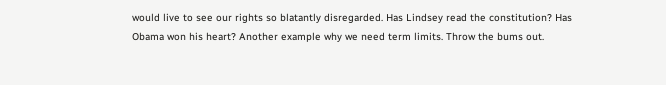would live to see our rights so blatantly disregarded. Has Lindsey read the constitution? Has Obama won his heart? Another example why we need term limits. Throw the bums out.